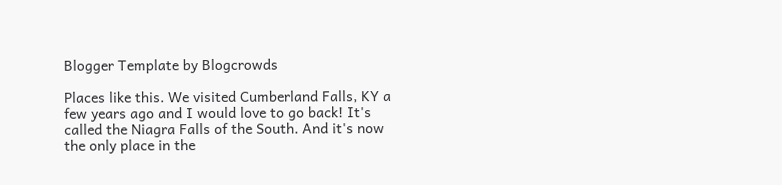Blogger Template by Blogcrowds

Places like this. We visited Cumberland Falls, KY a few years ago and I would love to go back! It's called the Niagra Falls of the South. And it's now the only place in the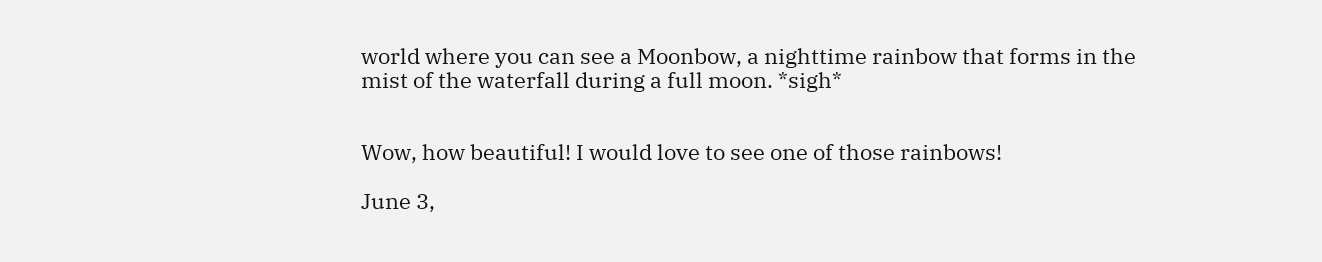world where you can see a Moonbow, a nighttime rainbow that forms in the mist of the waterfall during a full moon. *sigh*


Wow, how beautiful! I would love to see one of those rainbows!

June 3,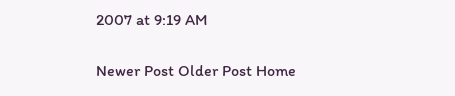2007 at 9:19 AM

Newer Post Older Post Home